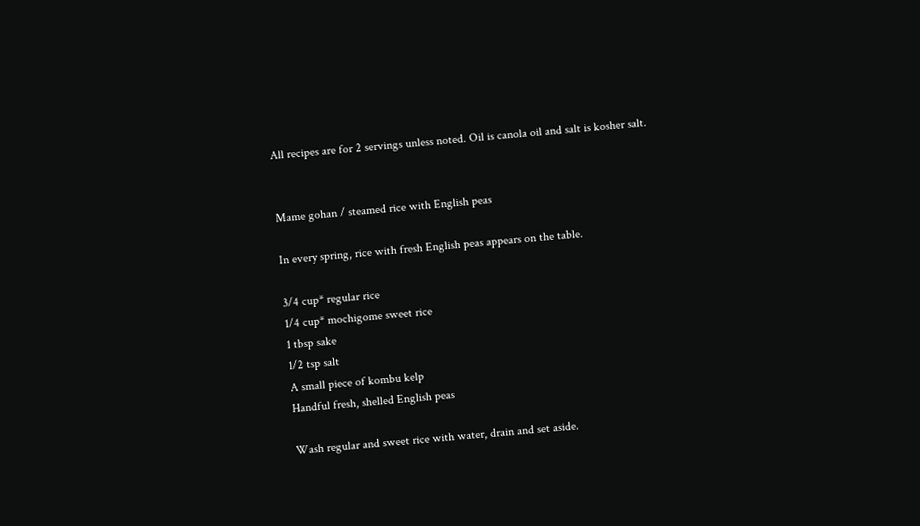All recipes are for 2 servings unless noted. Oil is canola oil and salt is kosher salt.


Mame gohan / steamed rice with English peas

In every spring, rice with fresh English peas appears on the table.

3/4 cup* regular rice
1/4 cup* mochigome sweet rice
1 tbsp sake
1/2 tsp salt
A small piece of kombu kelp
Handful fresh, shelled English peas

Wash regular and sweet rice with water, drain and set aside.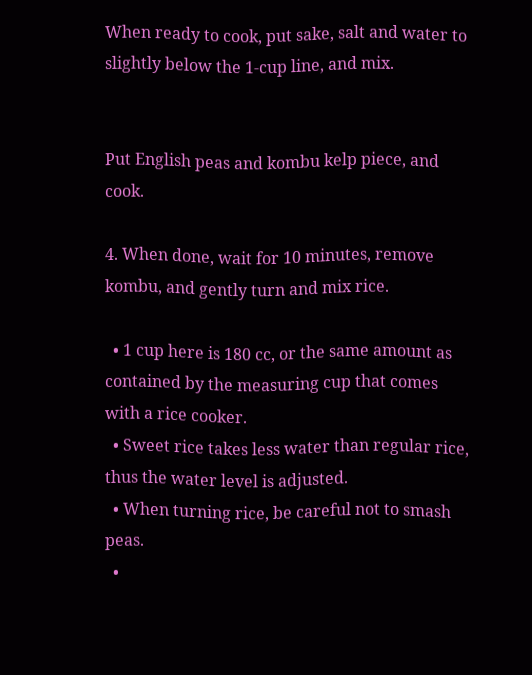When ready to cook, put sake, salt and water to slightly below the 1-cup line, and mix.


Put English peas and kombu kelp piece, and cook.

4. When done, wait for 10 minutes, remove kombu, and gently turn and mix rice.

  • 1 cup here is 180 cc, or the same amount as contained by the measuring cup that comes with a rice cooker.
  • Sweet rice takes less water than regular rice, thus the water level is adjusted.
  • When turning rice, be careful not to smash peas.
  •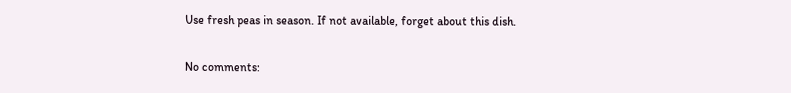Use fresh peas in season. If not available, forget about this dish.

No comments: